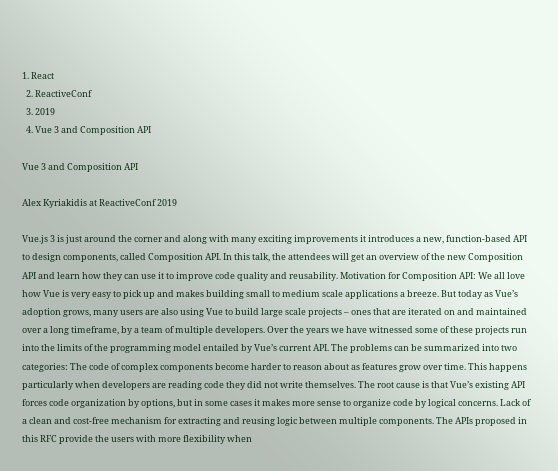1. React
  2. ReactiveConf
  3. 2019
  4. Vue 3 and Composition API

Vue 3 and Composition API

Alex Kyriakidis at ReactiveConf 2019

Vue.js 3 is just around the corner and along with many exciting improvements it introduces a new, function-based API to design components, called Composition API. In this talk, the attendees will get an overview of the new Composition API and learn how they can use it to improve code quality and reusability. Motivation for Composition API: We all love how Vue is very easy to pick up and makes building small to medium scale applications a breeze. But today as Vue’s adoption grows, many users are also using Vue to build large scale projects – ones that are iterated on and maintained over a long timeframe, by a team of multiple developers. Over the years we have witnessed some of these projects run into the limits of the programming model entailed by Vue’s current API. The problems can be summarized into two categories: The code of complex components become harder to reason about as features grow over time. This happens particularly when developers are reading code they did not write themselves. The root cause is that Vue’s existing API forces code organization by options, but in some cases it makes more sense to organize code by logical concerns. Lack of a clean and cost-free mechanism for extracting and reusing logic between multiple components. The APIs proposed in this RFC provide the users with more flexibility when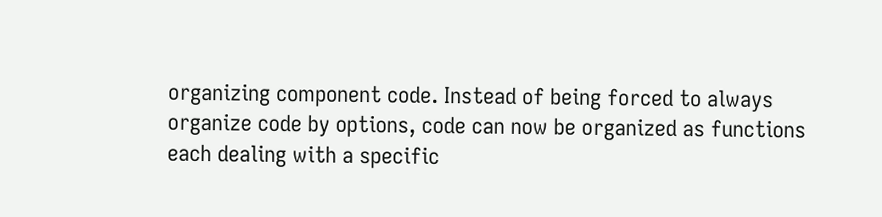organizing component code. Instead of being forced to always organize code by options, code can now be organized as functions each dealing with a specific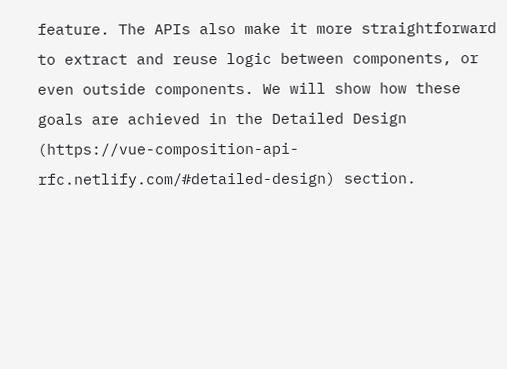feature. The APIs also make it more straightforward to extract and reuse logic between components, or even outside components. We will show how these goals are achieved in the Detailed Design (https://vue-composition-api-rfc.netlify.com/#detailed-design) section.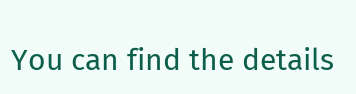You can find the details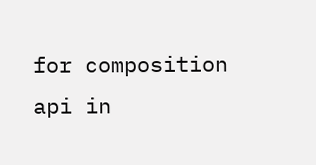for composition api in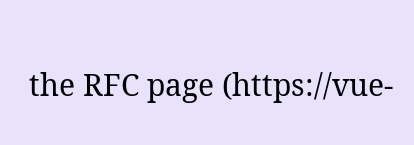the RFC page (https://vue-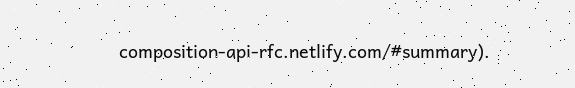composition-api-rfc.netlify.com/#summary).